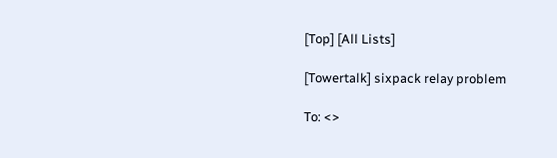[Top] [All Lists]

[Towertalk] sixpack relay problem

To: <>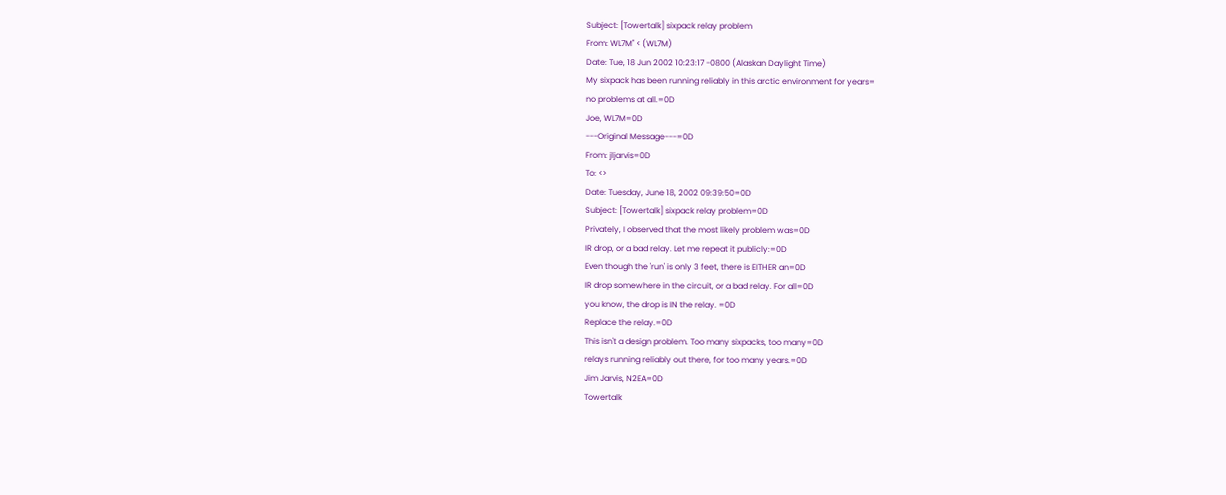Subject: [Towertalk] sixpack relay problem
From: WL7M" < (WL7M)
Date: Tue, 18 Jun 2002 10:23:17 -0800 (Alaskan Daylight Time)
My sixpack has been running reliably in this arctic environment for years=
no problems at all.=0D
Joe, WL7M=0D
---Original Message---=0D
From: jljarvis=0D
To: <>
Date: Tuesday, June 18, 2002 09:39:50=0D
Subject: [Towertalk] sixpack relay problem=0D
Privately, I observed that the most likely problem was=0D
IR drop, or a bad relay. Let me repeat it publicly:=0D
Even though the 'run' is only 3 feet, there is EITHER an=0D
IR drop somewhere in the circuit, or a bad relay. For all=0D
you know, the drop is IN the relay. =0D
Replace the relay.=0D
This isn't a design problem. Too many sixpacks, too many=0D
relays running reliably out there, for too many years.=0D
Jim Jarvis, N2EA=0D
Towertalk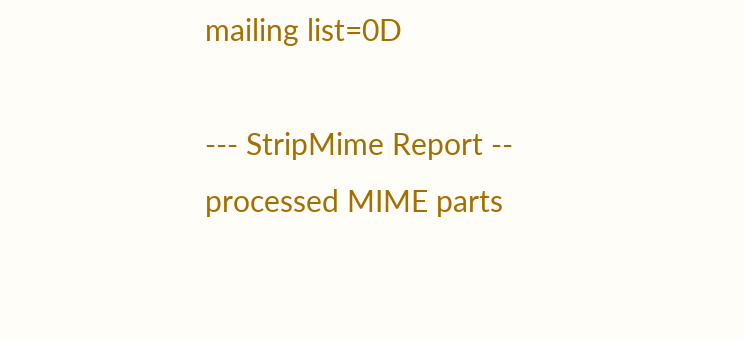mailing list=0D

--- StripMime Report -- processed MIME parts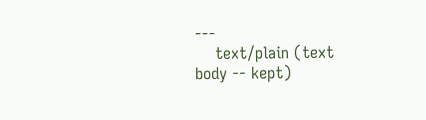---
    text/plain (text body -- kept)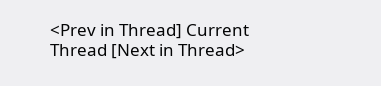<Prev in Thread] Current Thread [Next in Thread>